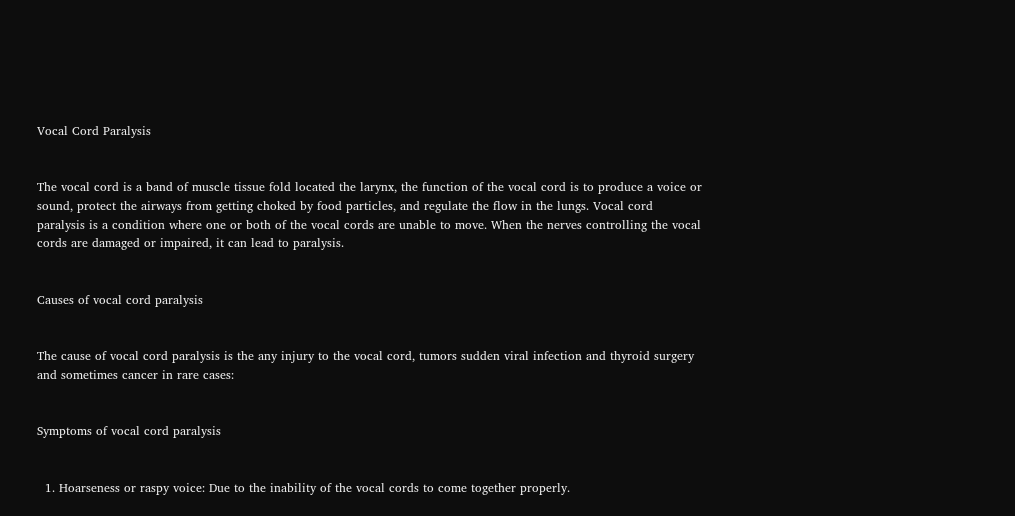Vocal Cord Paralysis


The vocal cord is a band of muscle tissue fold located the larynx, the function of the vocal cord is to produce a voice or sound, protect the airways from getting choked by food particles, and regulate the flow in the lungs. Vocal cord paralysis is a condition where one or both of the vocal cords are unable to move. When the nerves controlling the vocal cords are damaged or impaired, it can lead to paralysis.


Causes of vocal cord paralysis


The cause of vocal cord paralysis is the any injury to the vocal cord, tumors sudden viral infection and thyroid surgery and sometimes cancer in rare cases:


Symptoms of vocal cord paralysis


  1. Hoarseness or raspy voice: Due to the inability of the vocal cords to come together properly.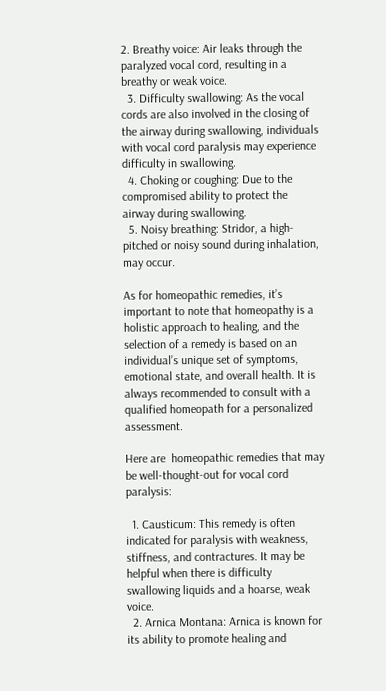2. Breathy voice: Air leaks through the paralyzed vocal cord, resulting in a breathy or weak voice.
  3. Difficulty swallowing: As the vocal cords are also involved in the closing of the airway during swallowing, individuals with vocal cord paralysis may experience difficulty in swallowing.
  4. Choking or coughing: Due to the compromised ability to protect the airway during swallowing.
  5. Noisy breathing: Stridor, a high-pitched or noisy sound during inhalation, may occur.

As for homeopathic remedies, it’s important to note that homeopathy is a holistic approach to healing, and the selection of a remedy is based on an individual’s unique set of symptoms, emotional state, and overall health. It is always recommended to consult with a qualified homeopath for a personalized assessment.

Here are  homeopathic remedies that may be well-thought-out for vocal cord paralysis:

  1. Causticum: This remedy is often indicated for paralysis with weakness, stiffness, and contractures. It may be helpful when there is difficulty swallowing liquids and a hoarse, weak voice.
  2. Arnica Montana: Arnica is known for its ability to promote healing and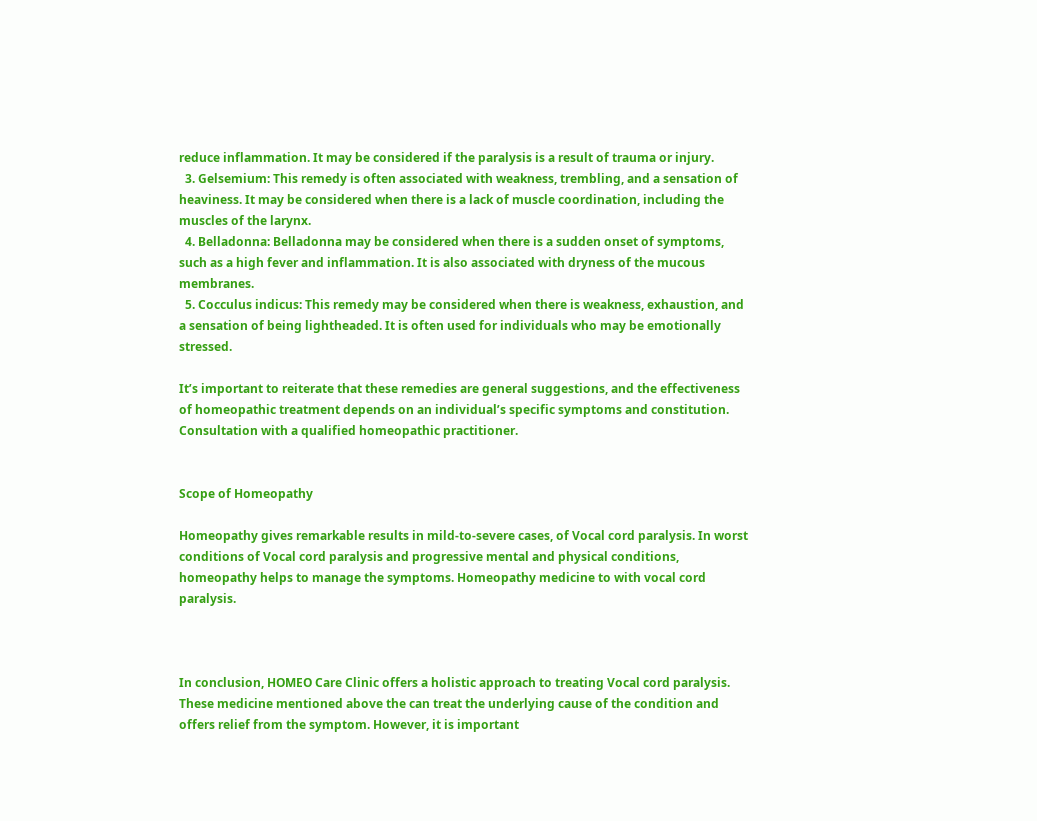reduce inflammation. It may be considered if the paralysis is a result of trauma or injury.
  3. Gelsemium: This remedy is often associated with weakness, trembling, and a sensation of heaviness. It may be considered when there is a lack of muscle coordination, including the muscles of the larynx.
  4. Belladonna: Belladonna may be considered when there is a sudden onset of symptoms, such as a high fever and inflammation. It is also associated with dryness of the mucous membranes.
  5. Cocculus indicus: This remedy may be considered when there is weakness, exhaustion, and a sensation of being lightheaded. It is often used for individuals who may be emotionally stressed.

It’s important to reiterate that these remedies are general suggestions, and the effectiveness of homeopathic treatment depends on an individual’s specific symptoms and constitution. Consultation with a qualified homeopathic practitioner.


Scope of Homeopathy

Homeopathy gives remarkable results in mild-to-severe cases, of Vocal cord paralysis. In worst conditions of Vocal cord paralysis and progressive mental and physical conditions, homeopathy helps to manage the symptoms. Homeopathy medicine to with vocal cord paralysis.



In conclusion, HOMEO Care Clinic offers a holistic approach to treating Vocal cord paralysis. These medicine mentioned above the can treat the underlying cause of the condition and offers relief from the symptom. However, it is important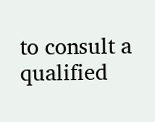to consult a qualified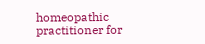homeopathic practitioner for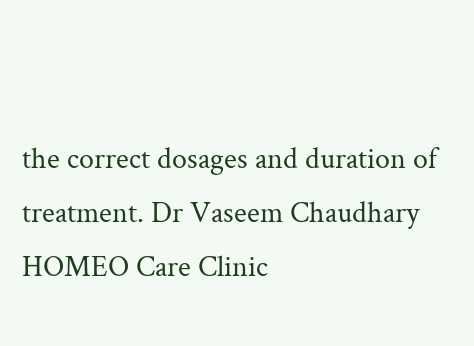the correct dosages and duration of treatment. Dr Vaseem Chaudhary HOMEO Care Clinic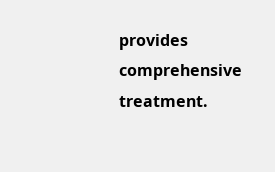provides comprehensive treatment.